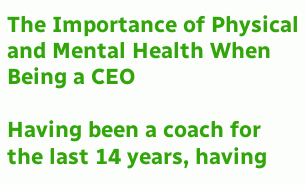The Importance of Physical and Mental Health When Being a CEO

Having been a coach for the last 14 years, having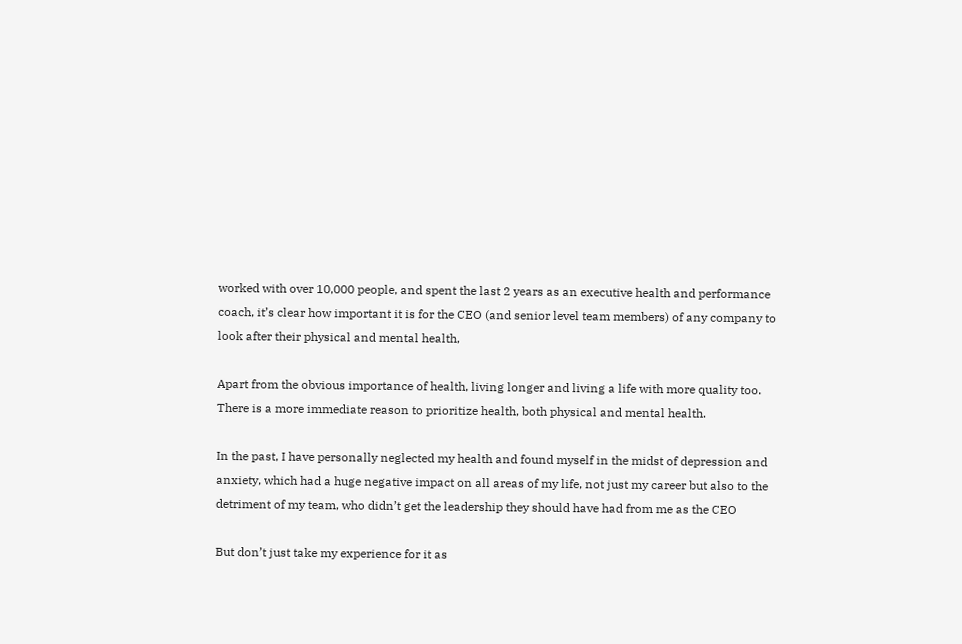worked with over 10,000 people, and spent the last 2 years as an executive health and performance coach, it’s clear how important it is for the CEO (and senior level team members) of any company to look after their physical and mental health,

Apart from the obvious importance of health, living longer and living a life with more quality too. There is a more immediate reason to prioritize health, both physical and mental health.

In the past, I have personally neglected my health and found myself in the midst of depression and anxiety, which had a huge negative impact on all areas of my life, not just my career but also to the detriment of my team, who didn’t get the leadership they should have had from me as the CEO

But don’t just take my experience for it as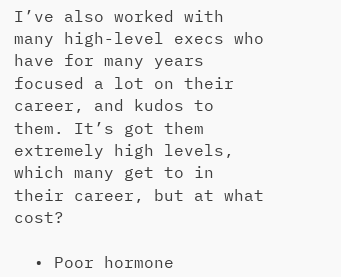I’ve also worked with many high-level execs who have for many years focused a lot on their career, and kudos to them. It’s got them extremely high levels, which many get to in their career, but at what cost?

  • Poor hormone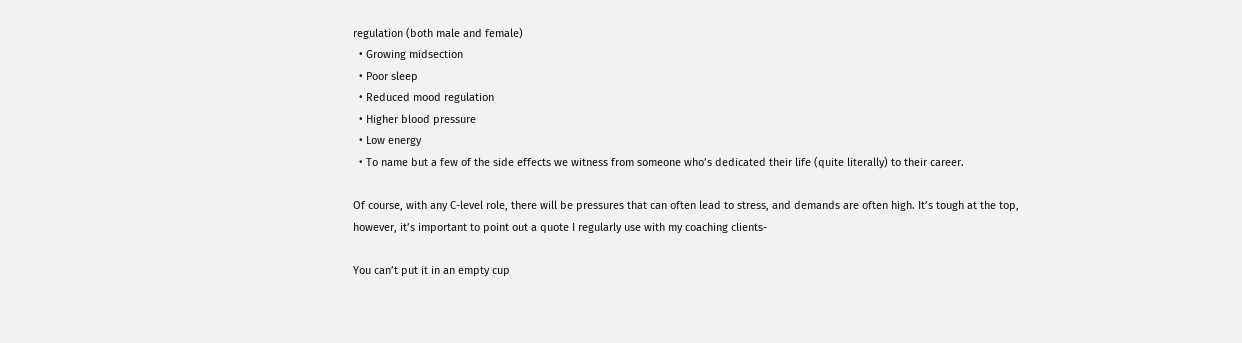regulation (both male and female)
  • Growing midsection
  • Poor sleep
  • Reduced mood regulation
  • Higher blood pressure
  • Low energy
  • To name but a few of the side effects we witness from someone who’s dedicated their life (quite literally) to their career.

Of course, with any C-level role, there will be pressures that can often lead to stress, and demands are often high. It’s tough at the top, however, it’s important to point out a quote I regularly use with my coaching clients-

You can’t put it in an empty cup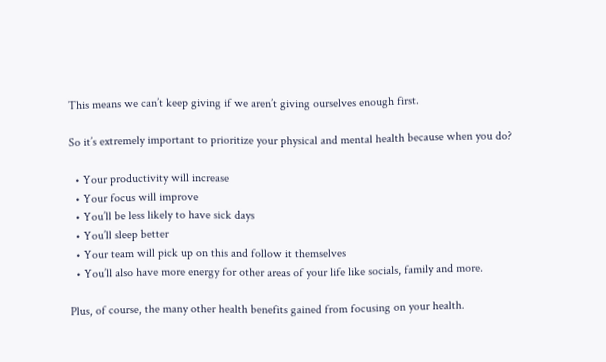This means we can’t keep giving if we aren’t giving ourselves enough first.

So it’s extremely important to prioritize your physical and mental health because when you do?

  • Your productivity will increase
  • Your focus will improve
  • You’ll be less likely to have sick days
  • You’ll sleep better
  • Your team will pick up on this and follow it themselves
  • You’ll also have more energy for other areas of your life like socials, family and more.

Plus, of course, the many other health benefits gained from focusing on your health.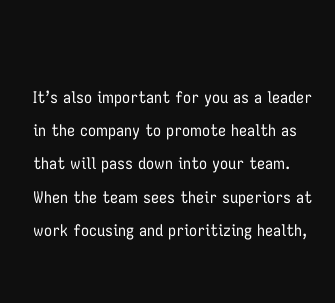It’s also important for you as a leader in the company to promote health as that will pass down into your team. When the team sees their superiors at work focusing and prioritizing health,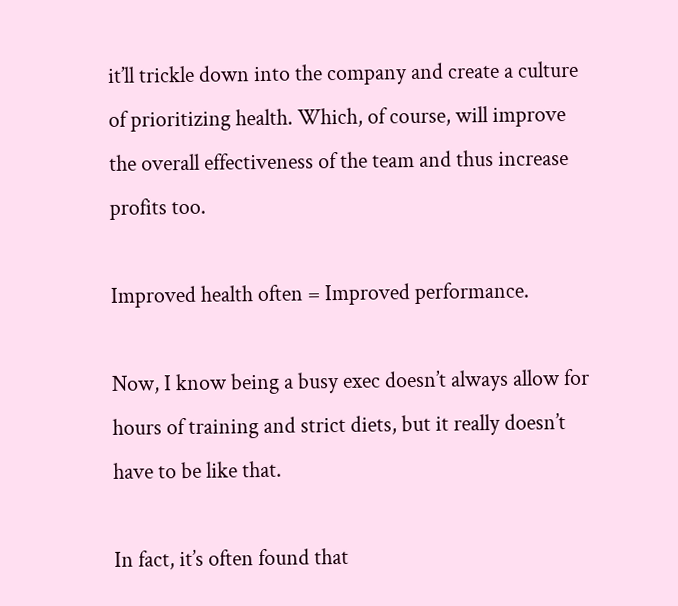it’ll trickle down into the company and create a culture of prioritizing health. Which, of course, will improve the overall effectiveness of the team and thus increase profits too.

Improved health often = Improved performance.

Now, I know being a busy exec doesn’t always allow for hours of training and strict diets, but it really doesn’t have to be like that.

In fact, it’s often found that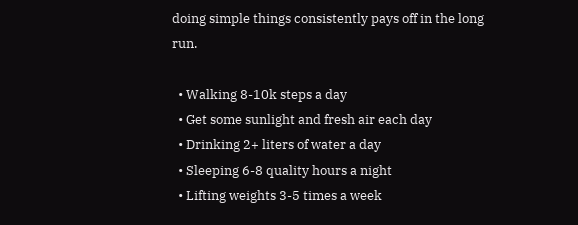doing simple things consistently pays off in the long run.

  • Walking 8-10k steps a day
  • Get some sunlight and fresh air each day
  • Drinking 2+ liters of water a day
  • Sleeping 6-8 quality hours a night
  • Lifting weights 3-5 times a week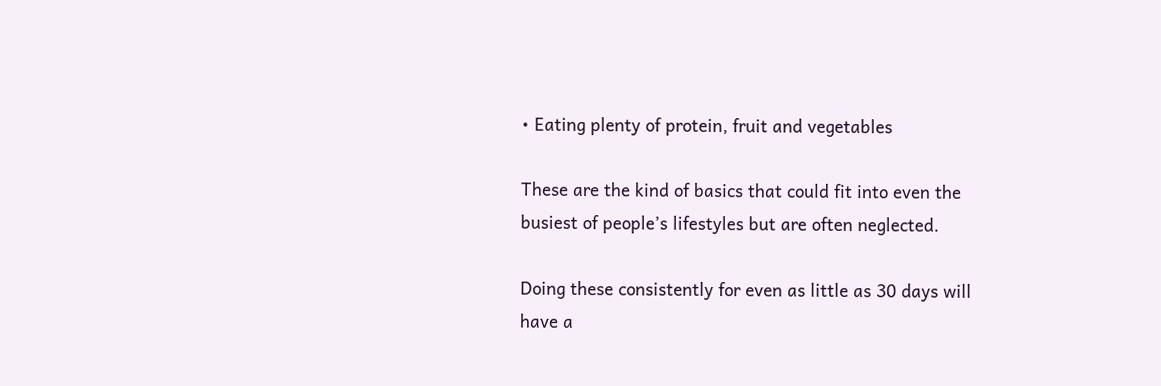• Eating plenty of protein, fruit and vegetables

These are the kind of basics that could fit into even the busiest of people’s lifestyles but are often neglected.

Doing these consistently for even as little as 30 days will have a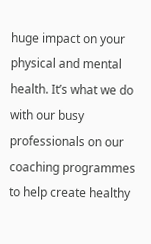huge impact on your physical and mental health. It’s what we do with our busy professionals on our coaching programmes to help create healthy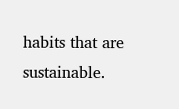habits that are sustainable.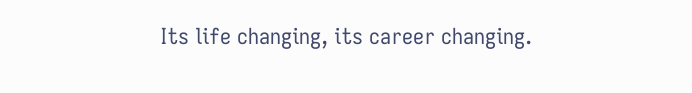Its life changing, its career changing.